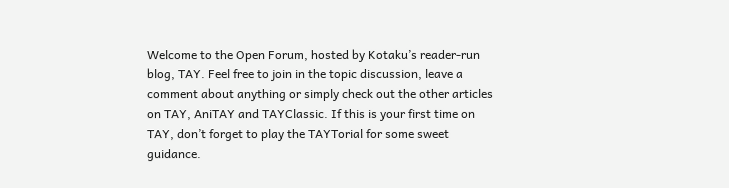Welcome to the Open Forum, hosted by Kotaku’s reader-run blog, TAY. Feel free to join in the topic discussion, leave a comment about anything or simply check out the other articles on TAY, AniTAY and TAYClassic. If this is your first time on TAY, don’t forget to play the TAYTorial for some sweet guidance.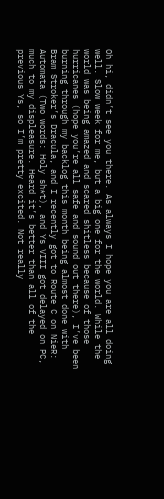Oh hi, didn’t see you there. As always I hope you are all doing well. Slow week for me, but a big one for the world. While the world was being amazed and scared shitless because of those hurricanes (hope you’re all safe and sound out there), I’ve been burning through my backlog this month being almost done with Bram Stroker’s Dracula, and I recently got to Route C on NieR: Automata (Two words: Holy sh*t), and Ys VIII got delayed on PC, much to my displeasure. Heard it’s better than all of the previous Ys, so I’m pretty excited. Not really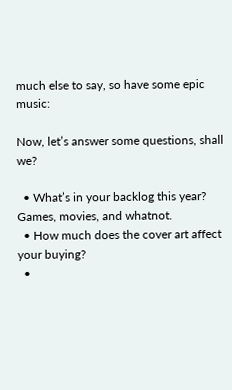much else to say, so have some epic music:

Now, let’s answer some questions, shall we?

  • What’s in your backlog this year? Games, movies, and whatnot.
  • How much does the cover art affect your buying?
  •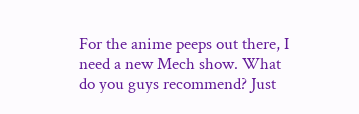For the anime peeps out there, I need a new Mech show. What do you guys recommend? Just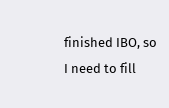finished IBO, so I need to fill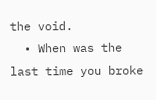the void.
  • When was the last time you broke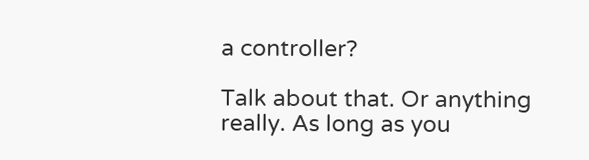a controller?

Talk about that. Or anything really. As long as you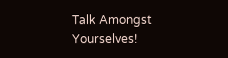Talk Amongst Yourselves!